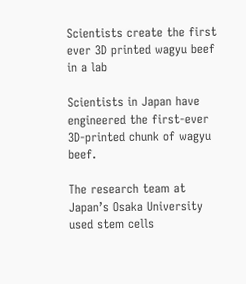Scientists create the first ever 3D printed wagyu beef in a lab

Scientists in Japan have engineered the first-ever 3D-printed chunk of wagyu beef.

The research team at Japan’s Osaka University used stem cells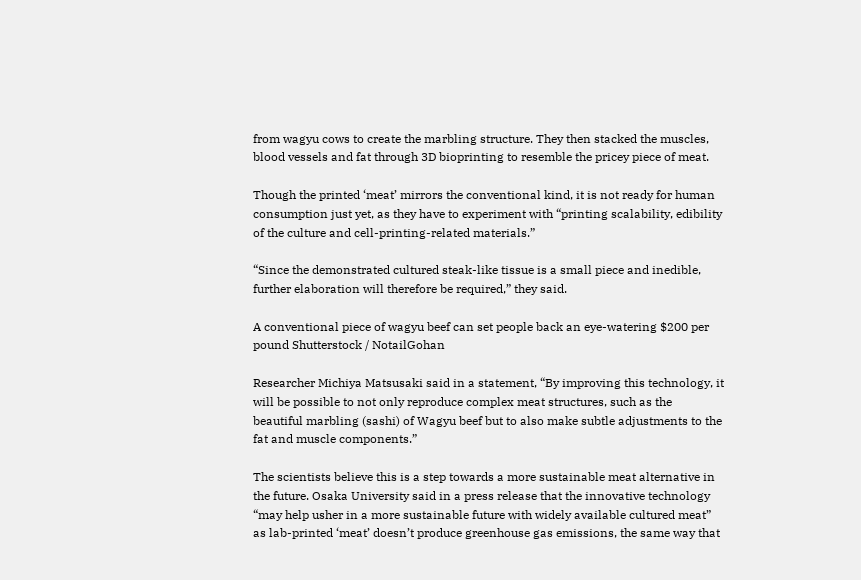from wagyu cows to create the marbling structure. They then stacked the muscles, blood vessels and fat through 3D bioprinting to resemble the pricey piece of meat.

Though the printed ‘meat’ mirrors the conventional kind, it is not ready for human consumption just yet, as they have to experiment with “printing scalability, edibility of the culture and cell-printing-related materials.”

“Since the demonstrated cultured steak-like tissue is a small piece and inedible, further elaboration will therefore be required,” they said.

A conventional piece of wagyu beef can set people back an eye-watering $200 per pound Shutterstock / NotailGohan

Researcher Michiya Matsusaki said in a statement, “By improving this technology, it will be possible to not only reproduce complex meat structures, such as the beautiful marbling (sashi) of Wagyu beef but to also make subtle adjustments to the fat and muscle components.”

The scientists believe this is a step towards a more sustainable meat alternative in the future. Osaka University said in a press release that the innovative technology “may help usher in a more sustainable future with widely available cultured meat” as lab-printed ‘meat’ doesn’t produce greenhouse gas emissions, the same way that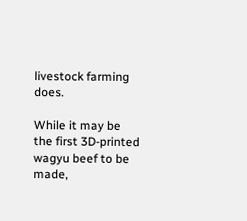livestock farming does.

While it may be the first 3D-printed wagyu beef to be made,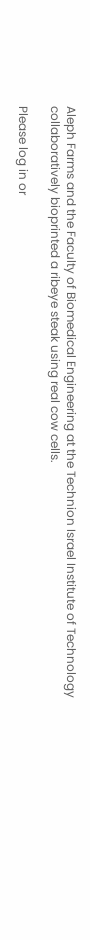Aleph Farms and the Faculty of Biomedical Engineering at the Technion Israel Institute of Technology collaboratively bioprinted a ribeye steak using real cow cells.

Please log in or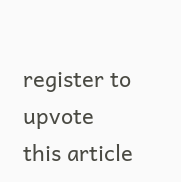register to upvote this article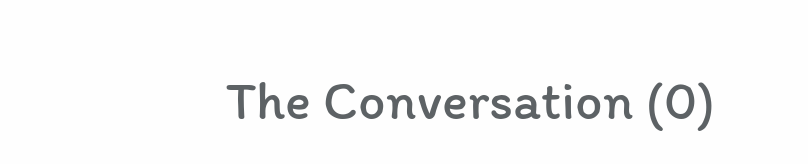The Conversation (0)